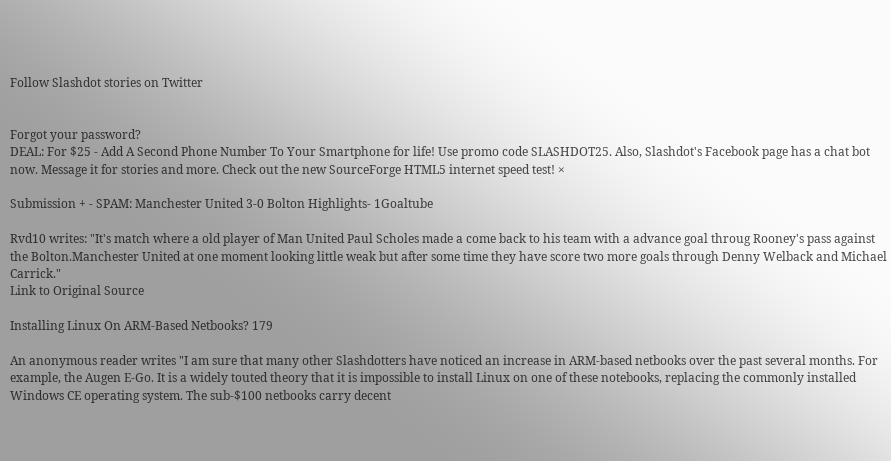Follow Slashdot stories on Twitter


Forgot your password?
DEAL: For $25 - Add A Second Phone Number To Your Smartphone for life! Use promo code SLASHDOT25. Also, Slashdot's Facebook page has a chat bot now. Message it for stories and more. Check out the new SourceForge HTML5 internet speed test! ×

Submission + - SPAM: Manchester United 3-0 Bolton Highlights- 1Goaltube

Rvd10 writes: "It's match where a old player of Man United Paul Scholes made a come back to his team with a advance goal throug Rooney's pass against the Bolton.Manchester United at one moment looking little weak but after some time they have score two more goals through Denny Welback and Michael Carrick."
Link to Original Source

Installing Linux On ARM-Based Netbooks? 179

An anonymous reader writes "I am sure that many other Slashdotters have noticed an increase in ARM-based netbooks over the past several months. For example, the Augen E-Go. It is a widely touted theory that it is impossible to install Linux on one of these notebooks, replacing the commonly installed Windows CE operating system. The sub-$100 netbooks carry decent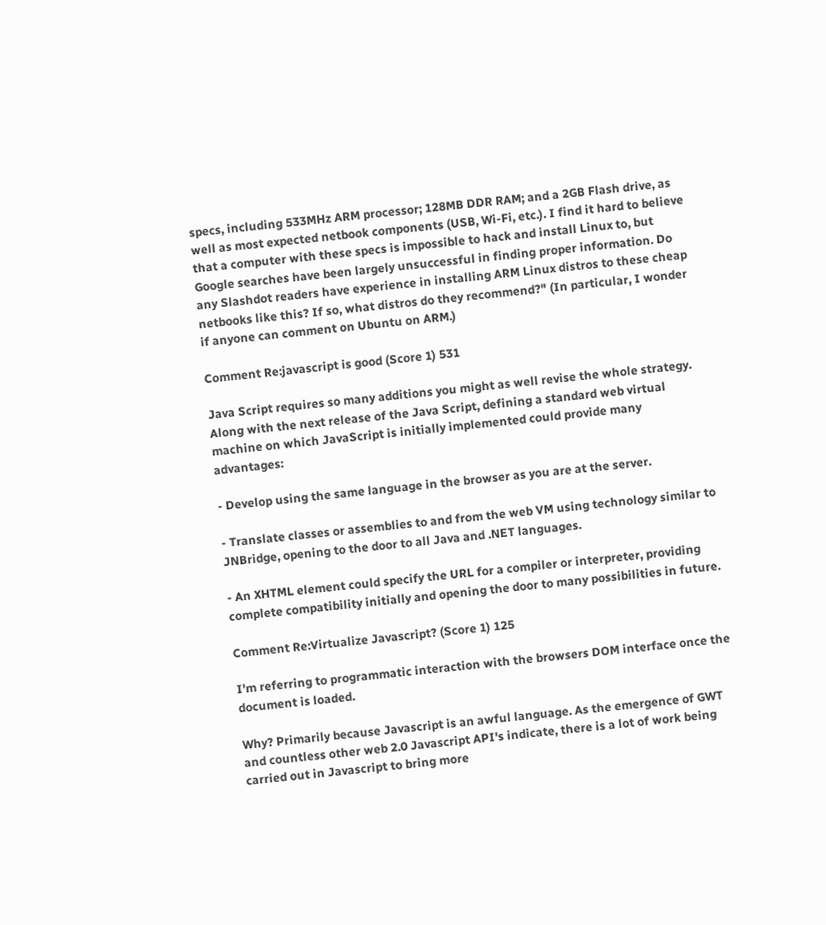specs, including 533MHz ARM processor; 128MB DDR RAM; and a 2GB Flash drive, as well as most expected netbook components (USB, Wi-Fi, etc.). I find it hard to believe that a computer with these specs is impossible to hack and install Linux to, but Google searches have been largely unsuccessful in finding proper information. Do any Slashdot readers have experience in installing ARM Linux distros to these cheap netbooks like this? If so, what distros do they recommend?" (In particular, I wonder if anyone can comment on Ubuntu on ARM.)

Comment Re:javascript is good (Score 1) 531

Java Script requires so many additions you might as well revise the whole strategy. Along with the next release of the Java Script, defining a standard web virtual machine on which JavaScript is initially implemented could provide many advantages:

- Develop using the same language in the browser as you are at the server.

- Translate classes or assemblies to and from the web VM using technology similar to JNBridge, opening to the door to all Java and .NET languages.

- An XHTML element could specify the URL for a compiler or interpreter, providing complete compatibility initially and opening the door to many possibilities in future.

Comment Re:Virtualize Javascript? (Score 1) 125

I'm referring to programmatic interaction with the browsers DOM interface once the document is loaded.

Why? Primarily because Javascript is an awful language. As the emergence of GWT and countless other web 2.0 Javascript API's indicate, there is a lot of work being carried out in Javascript to bring more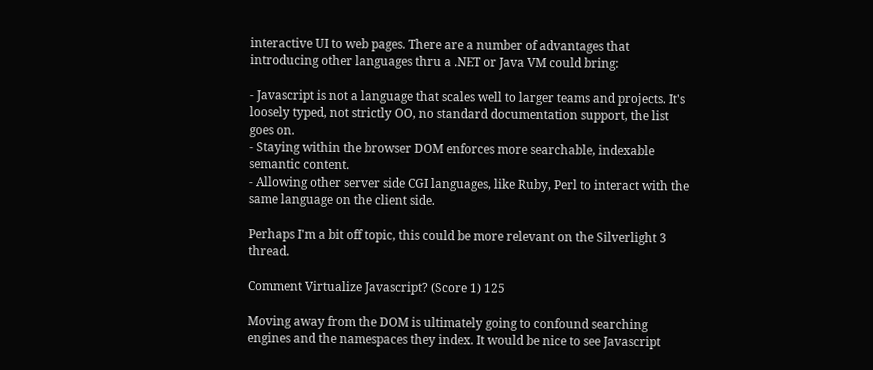interactive UI to web pages. There are a number of advantages that introducing other languages thru a .NET or Java VM could bring:

- Javascript is not a language that scales well to larger teams and projects. It's loosely typed, not strictly OO, no standard documentation support, the list goes on.
- Staying within the browser DOM enforces more searchable, indexable semantic content.
- Allowing other server side CGI languages, like Ruby, Perl to interact with the same language on the client side.

Perhaps I'm a bit off topic, this could be more relevant on the Silverlight 3 thread.

Comment Virtualize Javascript? (Score 1) 125

Moving away from the DOM is ultimately going to confound searching engines and the namespaces they index. It would be nice to see Javascript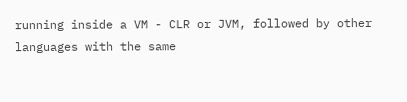running inside a VM - CLR or JVM, followed by other languages with the same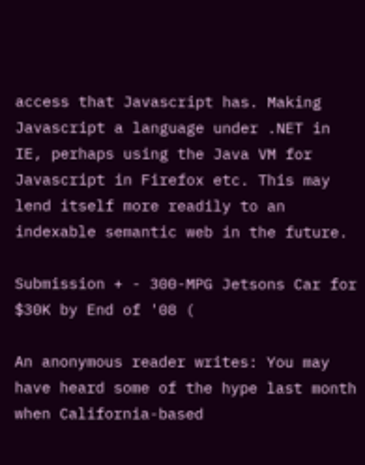access that Javascript has. Making Javascript a language under .NET in IE, perhaps using the Java VM for Javascript in Firefox etc. This may lend itself more readily to an indexable semantic web in the future.

Submission + - 300-MPG Jetsons Car for $30K by End of '08 (

An anonymous reader writes: You may have heard some of the hype last month when California-based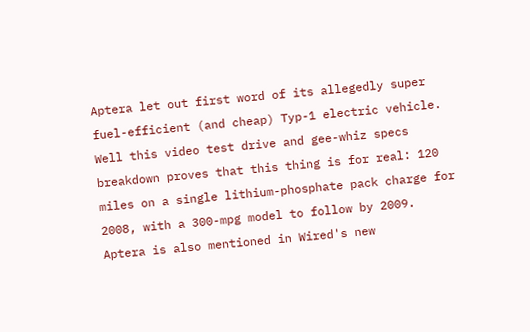Aptera let out first word of its allegedly super fuel-efficient (and cheap) Typ-1 electric vehicle. Well this video test drive and gee-whiz specs breakdown proves that this thing is for real: 120 miles on a single lithium-phosphate pack charge for 2008, with a 300-mpg model to follow by 2009. Aptera is also mentioned in Wired's new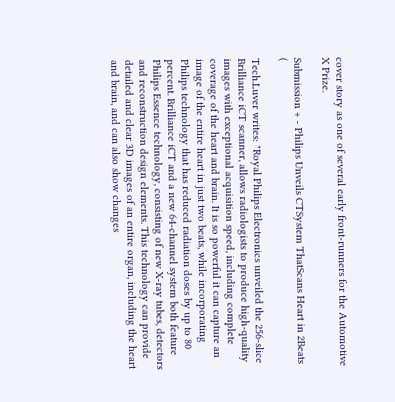cover story as one of several early front-runners for the Automotive X Prize.

Submission + - Philips Unveils CTSystem ThatScans Heart in 2Beats (

Tech.Luver writes: "Royal Philips Electronics unveiled the 256-slice Brilliance iCT scanner, allows radiologists to produce high-quality images with exceptional acquisition speed, including complete coverage of the heart and brain. It is so powerful it can capture an image of the entire heart in just two beats, while incorporating Philips technology that has reduced radiation doses by up to 80 percent. Brilliance iCT and a new 64-channel system both feature Philips Essence technology, consisting of new X-ray tubes, detectors and reconstruction design elements. This technology can provide detailed and clear 3D images of an entire organ, including the heart and brain, and can also show changes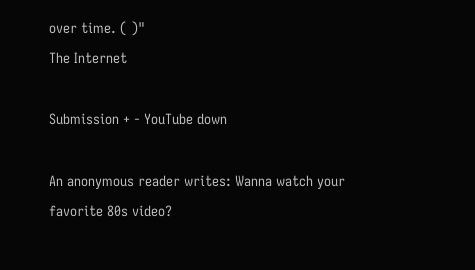over time. ( )"
The Internet

Submission + - YouTube down

An anonymous reader writes: Wanna watch your favorite 80s video?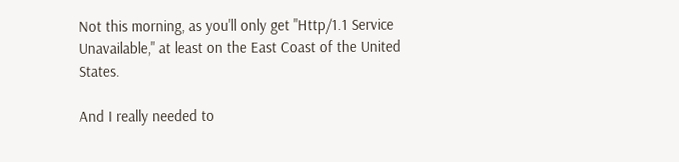Not this morning, as you'll only get "Http/1.1 Service Unavailable," at least on the East Coast of the United States.

And I really needed to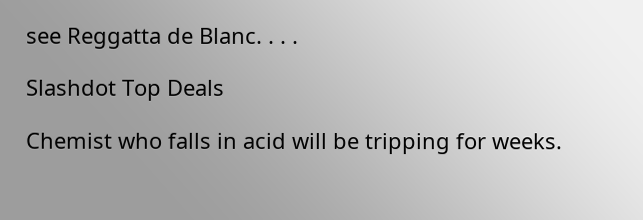see Reggatta de Blanc. . . .

Slashdot Top Deals

Chemist who falls in acid will be tripping for weeks.